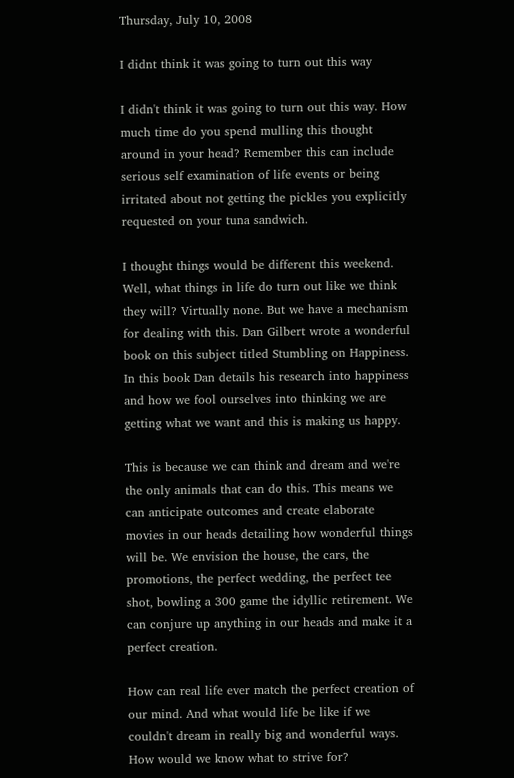Thursday, July 10, 2008

I didnt think it was going to turn out this way

I didn't think it was going to turn out this way. How much time do you spend mulling this thought around in your head? Remember this can include serious self examination of life events or being irritated about not getting the pickles you explicitly requested on your tuna sandwich.

I thought things would be different this weekend. Well, what things in life do turn out like we think they will? Virtually none. But we have a mechanism for dealing with this. Dan Gilbert wrote a wonderful book on this subject titled Stumbling on Happiness. In this book Dan details his research into happiness and how we fool ourselves into thinking we are getting what we want and this is making us happy.

This is because we can think and dream and we're the only animals that can do this. This means we can anticipate outcomes and create elaborate movies in our heads detailing how wonderful things will be. We envision the house, the cars, the promotions, the perfect wedding, the perfect tee shot, bowling a 300 game the idyllic retirement. We can conjure up anything in our heads and make it a perfect creation.

How can real life ever match the perfect creation of our mind. And what would life be like if we couldn't dream in really big and wonderful ways. How would we know what to strive for?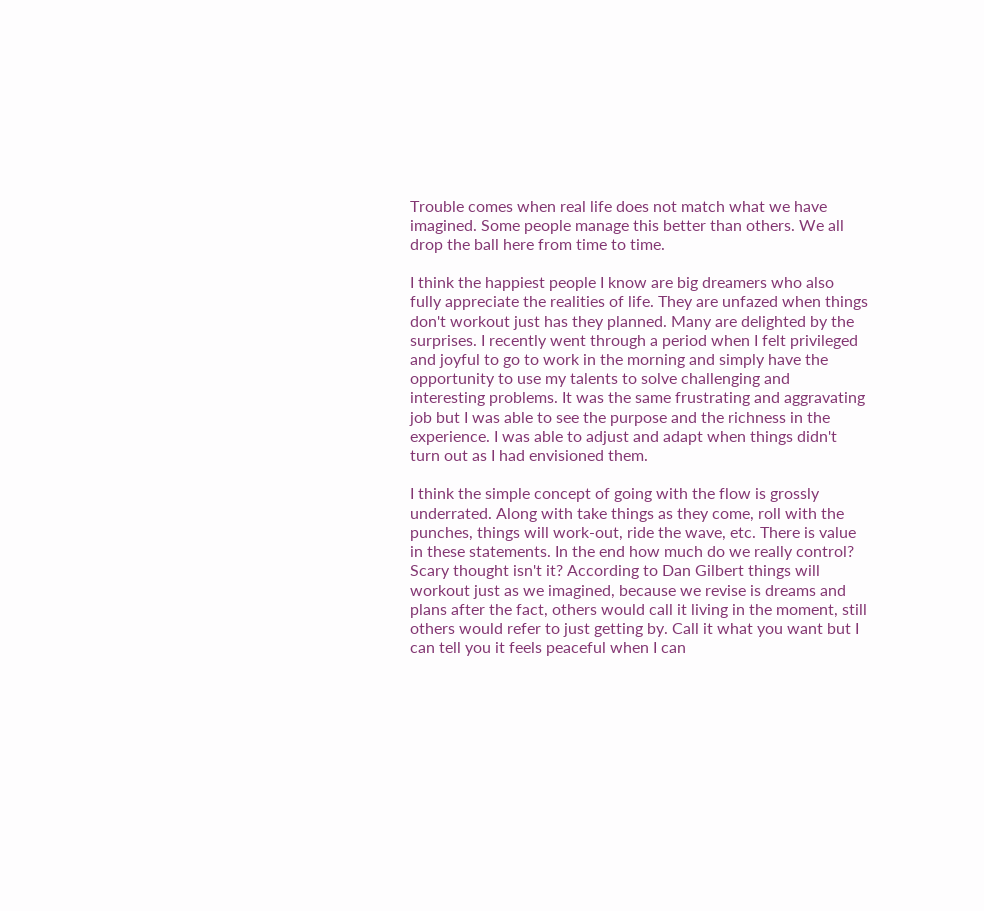Trouble comes when real life does not match what we have imagined. Some people manage this better than others. We all drop the ball here from time to time.

I think the happiest people I know are big dreamers who also fully appreciate the realities of life. They are unfazed when things don't workout just has they planned. Many are delighted by the surprises. I recently went through a period when I felt privileged and joyful to go to work in the morning and simply have the opportunity to use my talents to solve challenging and interesting problems. It was the same frustrating and aggravating job but I was able to see the purpose and the richness in the experience. I was able to adjust and adapt when things didn't turn out as I had envisioned them.

I think the simple concept of going with the flow is grossly underrated. Along with take things as they come, roll with the punches, things will work-out, ride the wave, etc. There is value in these statements. In the end how much do we really control? Scary thought isn't it? According to Dan Gilbert things will workout just as we imagined, because we revise is dreams and plans after the fact, others would call it living in the moment, still others would refer to just getting by. Call it what you want but I can tell you it feels peaceful when I can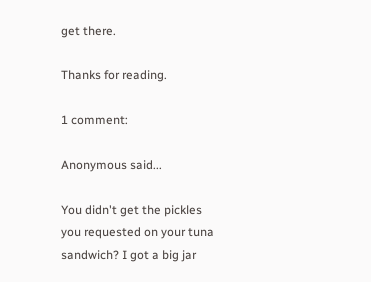get there.

Thanks for reading.

1 comment:

Anonymous said...

You didn't get the pickles you requested on your tuna sandwich? I got a big jar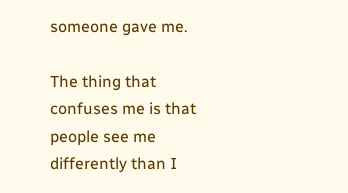someone gave me.

The thing that confuses me is that people see me differently than I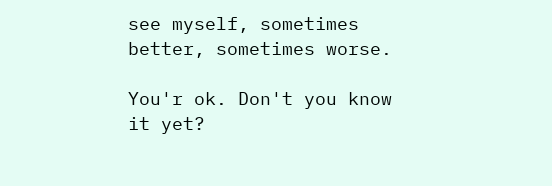see myself, sometimes better, sometimes worse.

You'r ok. Don't you know it yet?